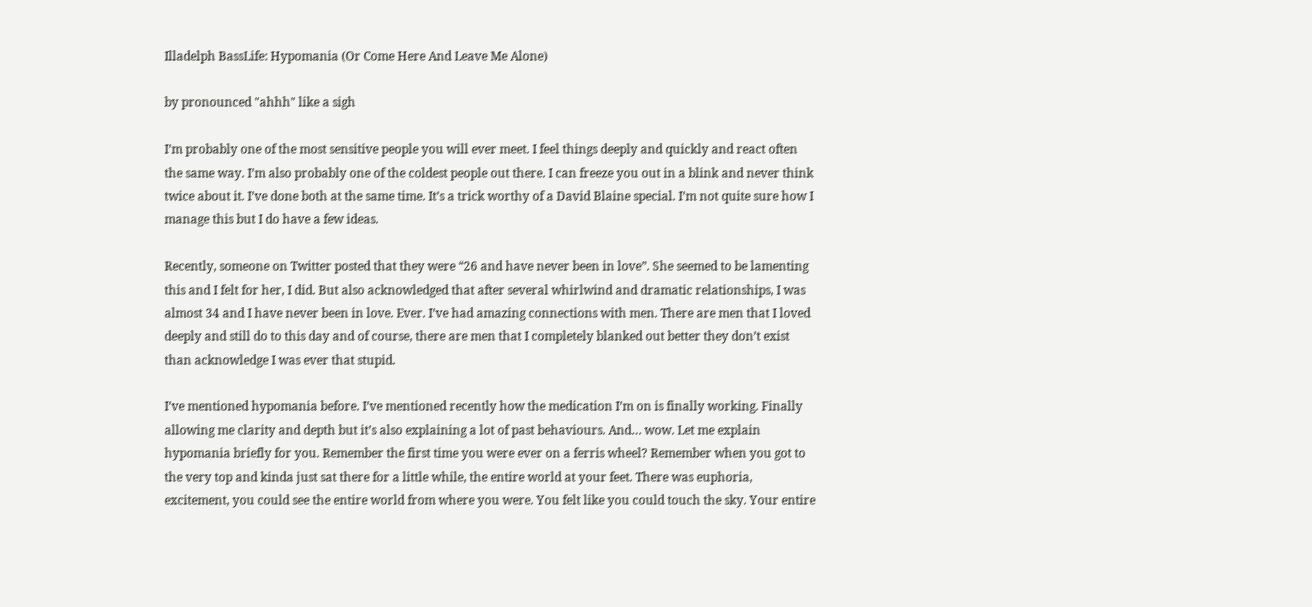Illadelph BassLife: Hypomania (Or Come Here And Leave Me Alone)

by pronounced "ahhh" like a sigh

I’m probably one of the most sensitive people you will ever meet. I feel things deeply and quickly and react often the same way. I’m also probably one of the coldest people out there. I can freeze you out in a blink and never think twice about it. I’ve done both at the same time. It’s a trick worthy of a David Blaine special. I’m not quite sure how I manage this but I do have a few ideas.

Recently, someone on Twitter posted that they were “26 and have never been in love”. She seemed to be lamenting this and I felt for her, I did. But also acknowledged that after several whirlwind and dramatic relationships, I was almost 34 and I have never been in love. Ever. I’ve had amazing connections with men. There are men that I loved deeply and still do to this day and of course, there are men that I completely blanked out better they don’t exist than acknowledge I was ever that stupid.

I’ve mentioned hypomania before. I’ve mentioned recently how the medication I’m on is finally working. Finally allowing me clarity and depth but it’s also explaining a lot of past behaviours. And… wow. Let me explain hypomania briefly for you. Remember the first time you were ever on a ferris wheel? Remember when you got to the very top and kinda just sat there for a little while, the entire world at your feet. There was euphoria, excitement, you could see the entire world from where you were. You felt like you could touch the sky. Your entire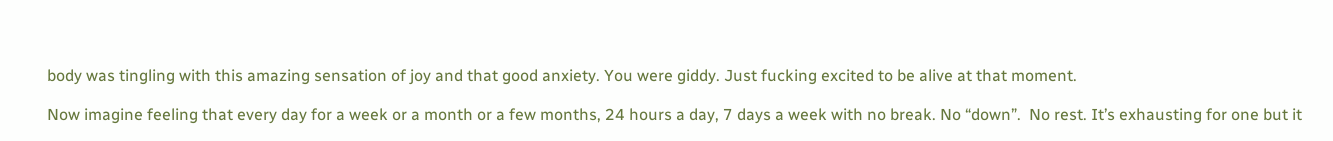body was tingling with this amazing sensation of joy and that good anxiety. You were giddy. Just fucking excited to be alive at that moment.

Now imagine feeling that every day for a week or a month or a few months, 24 hours a day, 7 days a week with no break. No “down”.  No rest. It’s exhausting for one but it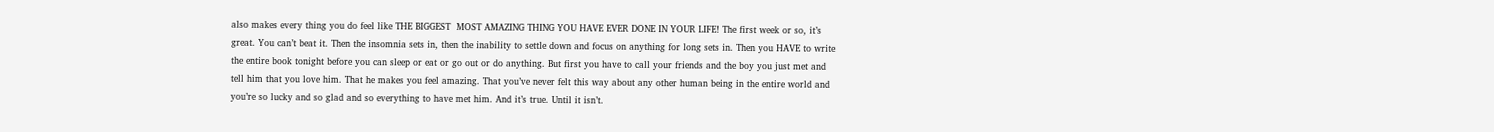also makes every thing you do feel like THE BIGGEST  MOST AMAZING THING YOU HAVE EVER DONE IN YOUR LIFE! The first week or so, it’s great. You can’t beat it. Then the insomnia sets in, then the inability to settle down and focus on anything for long sets in. Then you HAVE to write the entire book tonight before you can sleep or eat or go out or do anything. But first you have to call your friends and the boy you just met and tell him that you love him. That he makes you feel amazing. That you’ve never felt this way about any other human being in the entire world and you’re so lucky and so glad and so everything to have met him. And it’s true. Until it isn’t.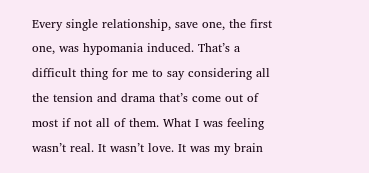Every single relationship, save one, the first one, was hypomania induced. That’s a difficult thing for me to say considering all the tension and drama that’s come out of most if not all of them. What I was feeling wasn’t real. It wasn’t love. It was my brain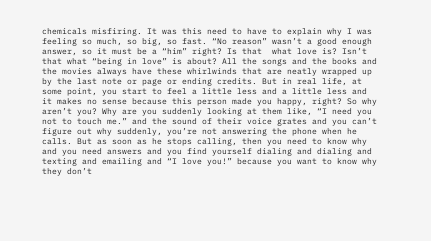chemicals misfiring. It was this need to have to explain why I was feeling so much, so big, so fast. “No reason” wasn’t a good enough answer, so it must be a “him” right? Is that  what love is? Isn’t that what “being in love” is about? All the songs and the books and the movies always have these whirlwinds that are neatly wrapped up by the last note or page or ending credits. But in real life, at some point, you start to feel a little less and a little less and it makes no sense because this person made you happy, right? So why aren’t you? Why are you suddenly looking at them like, “I need you not to touch me.” and the sound of their voice grates and you can’t figure out why suddenly, you’re not answering the phone when he calls. But as soon as he stops calling, then you need to know why and you need answers and you find yourself dialing and dialing and texting and emailing and “I love you!” because you want to know why they don’t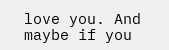love you. And maybe if you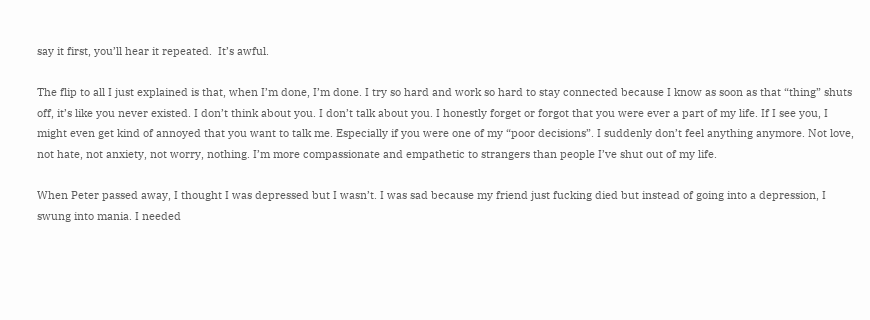say it first, you’ll hear it repeated.  It’s awful.

The flip to all I just explained is that, when I’m done, I’m done. I try so hard and work so hard to stay connected because I know as soon as that “thing” shuts off, it’s like you never existed. I don’t think about you. I don’t talk about you. I honestly forget or forgot that you were ever a part of my life. If I see you, I might even get kind of annoyed that you want to talk me. Especially if you were one of my “poor decisions”. I suddenly don’t feel anything anymore. Not love, not hate, not anxiety, not worry, nothing. I’m more compassionate and empathetic to strangers than people I’ve shut out of my life.

When Peter passed away, I thought I was depressed but I wasn’t. I was sad because my friend just fucking died but instead of going into a depression, I swung into mania. I needed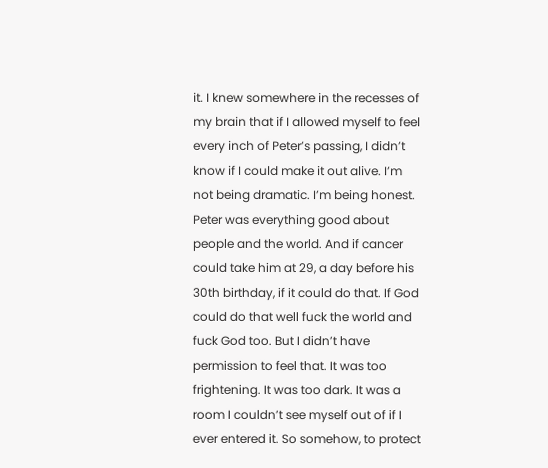it. I knew somewhere in the recesses of my brain that if I allowed myself to feel every inch of Peter’s passing, I didn’t know if I could make it out alive. I’m not being dramatic. I’m being honest. Peter was everything good about people and the world. And if cancer could take him at 29, a day before his 30th birthday, if it could do that. If God could do that well fuck the world and fuck God too. But I didn’t have permission to feel that. It was too frightening. It was too dark. It was a room I couldn’t see myself out of if I ever entered it. So somehow, to protect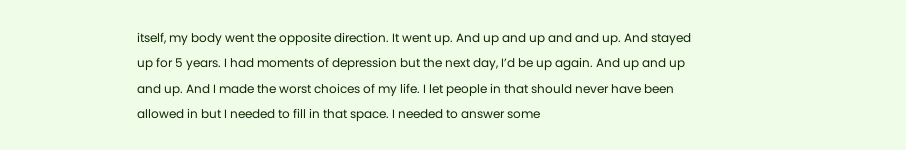itself, my body went the opposite direction. It went up. And up and up and and up. And stayed up for 5 years. I had moments of depression but the next day, I’d be up again. And up and up and up. And I made the worst choices of my life. I let people in that should never have been allowed in but I needed to fill in that space. I needed to answer some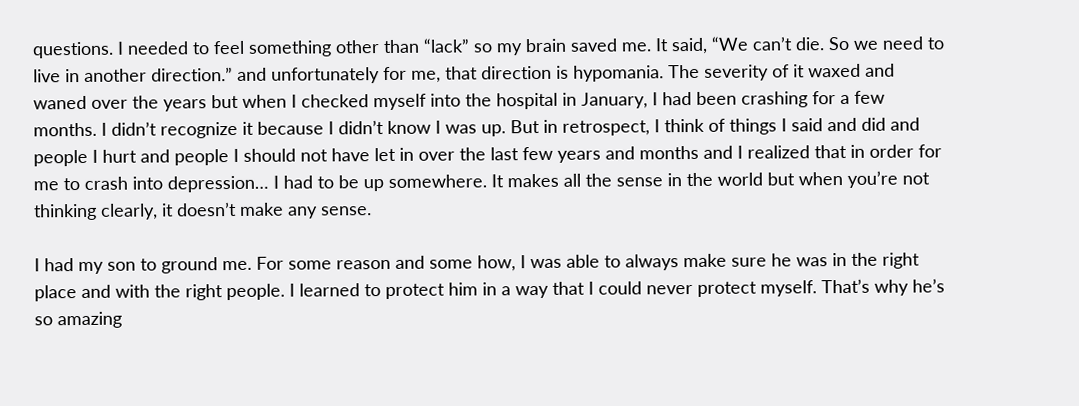questions. I needed to feel something other than “lack” so my brain saved me. It said, “We can’t die. So we need to live in another direction.” and unfortunately for me, that direction is hypomania. The severity of it waxed and waned over the years but when I checked myself into the hospital in January, I had been crashing for a few months. I didn’t recognize it because I didn’t know I was up. But in retrospect, I think of things I said and did and people I hurt and people I should not have let in over the last few years and months and I realized that in order for me to crash into depression… I had to be up somewhere. It makes all the sense in the world but when you’re not thinking clearly, it doesn’t make any sense.

I had my son to ground me. For some reason and some how, I was able to always make sure he was in the right place and with the right people. I learned to protect him in a way that I could never protect myself. That’s why he’s so amazing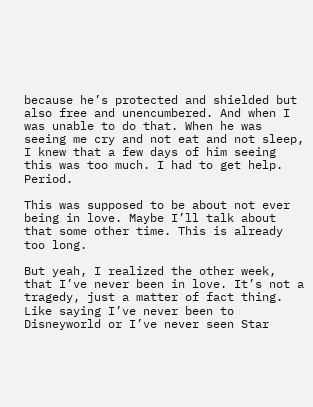because he’s protected and shielded but also free and unencumbered. And when I was unable to do that. When he was seeing me cry and not eat and not sleep, I knew that a few days of him seeing this was too much. I had to get help. Period.

This was supposed to be about not ever being in love. Maybe I’ll talk about that some other time. This is already too long.

But yeah, I realized the other week, that I’ve never been in love. It’s not a tragedy, just a matter of fact thing. Like saying I’ve never been to Disneyworld or I’ve never seen Star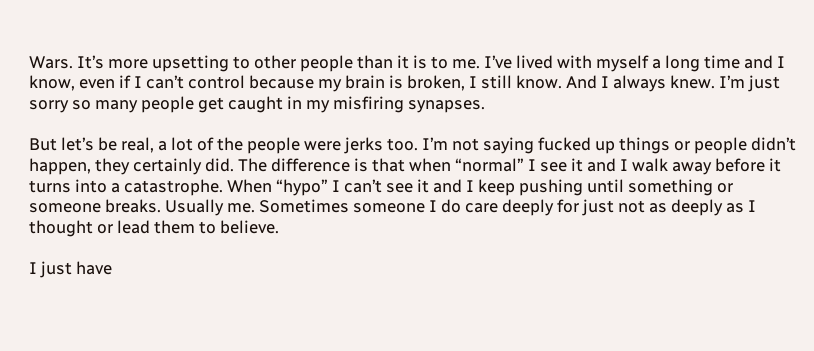Wars. It’s more upsetting to other people than it is to me. I’ve lived with myself a long time and I know, even if I can’t control because my brain is broken, I still know. And I always knew. I’m just sorry so many people get caught in my misfiring synapses.

But let’s be real, a lot of the people were jerks too. I’m not saying fucked up things or people didn’t happen, they certainly did. The difference is that when “normal” I see it and I walk away before it turns into a catastrophe. When “hypo” I can’t see it and I keep pushing until something or someone breaks. Usually me. Sometimes someone I do care deeply for just not as deeply as I thought or lead them to believe.

I just have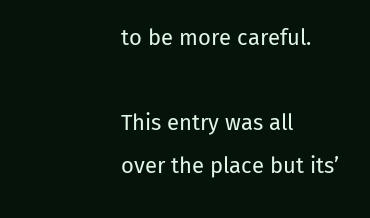to be more careful.

This entry was all over the place but its’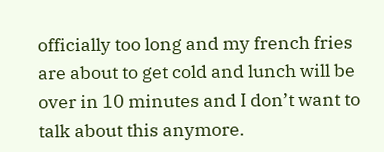officially too long and my french fries are about to get cold and lunch will be over in 10 minutes and I don’t want to talk about this anymore.